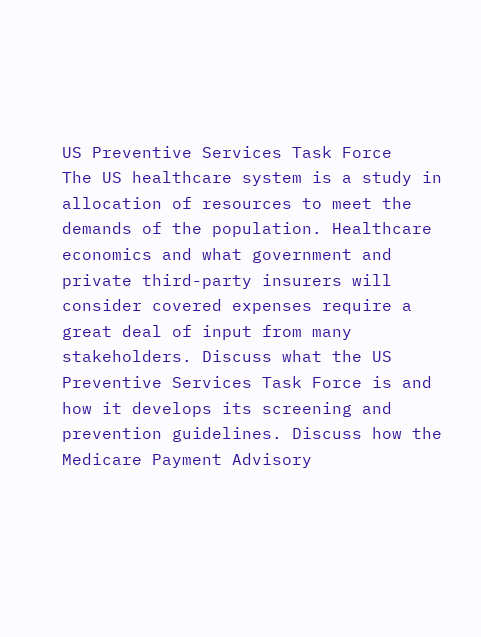US Preventive Services Task Force
The US healthcare system is a study in allocation of resources to meet the demands of the population. Healthcare economics and what government and private third-party insurers will consider covered expenses require a great deal of input from many stakeholders. Discuss what the US Preventive Services Task Force is and how it develops its screening and prevention guidelines. Discuss how the Medicare Payment Advisory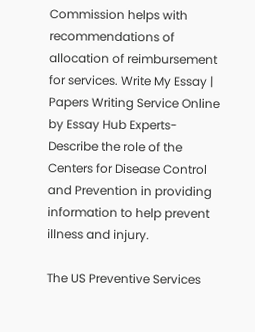Commission helps with recommendations of allocation of reimbursement for services. Write My Essay | Papers Writing Service Online by Essay Hub Experts- Describe the role of the Centers for Disease Control and Prevention in providing information to help prevent illness and injury.

The US Preventive Services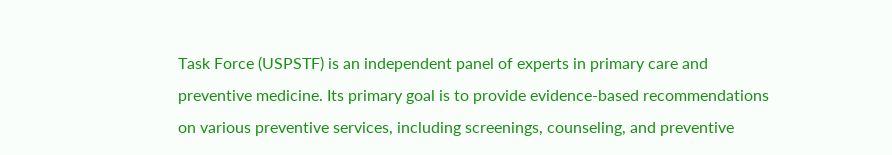Task Force (USPSTF) is an independent panel of experts in primary care and preventive medicine. Its primary goal is to provide evidence-based recommendations on various preventive services, including screenings, counseling, and preventive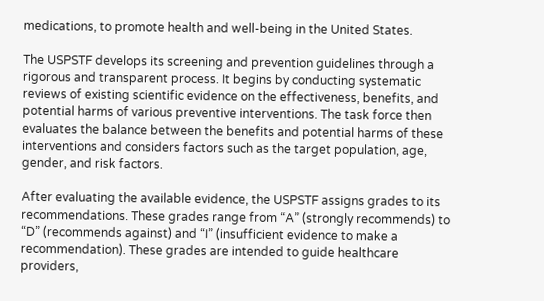medications, to promote health and well-being in the United States.

The USPSTF develops its screening and prevention guidelines through a rigorous and transparent process. It begins by conducting systematic reviews of existing scientific evidence on the effectiveness, benefits, and potential harms of various preventive interventions. The task force then evaluates the balance between the benefits and potential harms of these interventions and considers factors such as the target population, age, gender, and risk factors.

After evaluating the available evidence, the USPSTF assigns grades to its recommendations. These grades range from “A” (strongly recommends) to “D” (recommends against) and “I” (insufficient evidence to make a recommendation). These grades are intended to guide healthcare providers,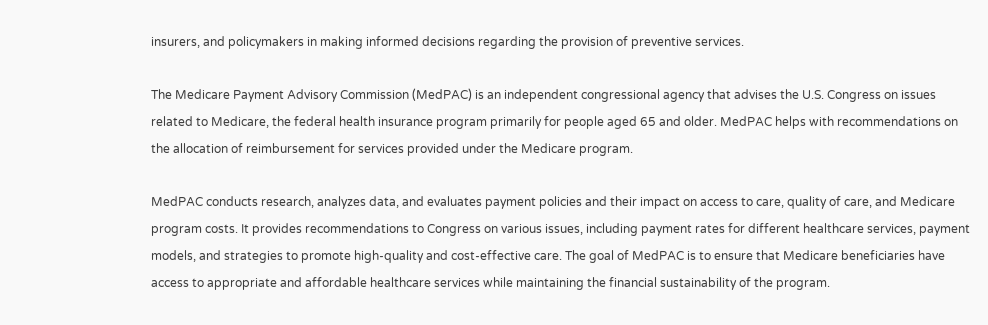insurers, and policymakers in making informed decisions regarding the provision of preventive services.

The Medicare Payment Advisory Commission (MedPAC) is an independent congressional agency that advises the U.S. Congress on issues related to Medicare, the federal health insurance program primarily for people aged 65 and older. MedPAC helps with recommendations on the allocation of reimbursement for services provided under the Medicare program.

MedPAC conducts research, analyzes data, and evaluates payment policies and their impact on access to care, quality of care, and Medicare program costs. It provides recommendations to Congress on various issues, including payment rates for different healthcare services, payment models, and strategies to promote high-quality and cost-effective care. The goal of MedPAC is to ensure that Medicare beneficiaries have access to appropriate and affordable healthcare services while maintaining the financial sustainability of the program.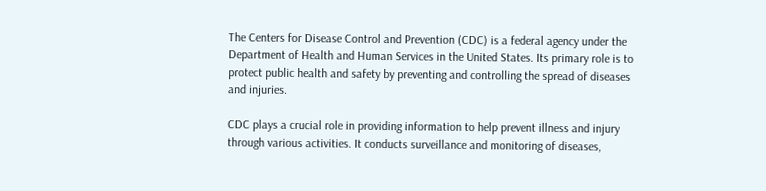The Centers for Disease Control and Prevention (CDC) is a federal agency under the Department of Health and Human Services in the United States. Its primary role is to protect public health and safety by preventing and controlling the spread of diseases and injuries.

CDC plays a crucial role in providing information to help prevent illness and injury through various activities. It conducts surveillance and monitoring of diseases,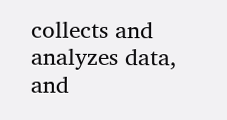collects and analyzes data, and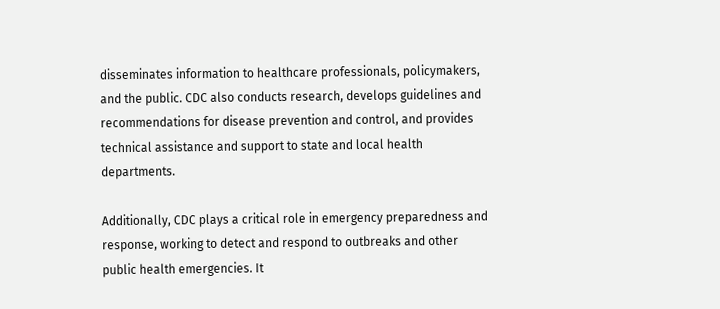disseminates information to healthcare professionals, policymakers, and the public. CDC also conducts research, develops guidelines and recommendations for disease prevention and control, and provides technical assistance and support to state and local health departments.

Additionally, CDC plays a critical role in emergency preparedness and response, working to detect and respond to outbreaks and other public health emergencies. It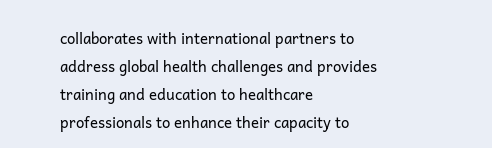collaborates with international partners to address global health challenges and provides training and education to healthcare professionals to enhance their capacity to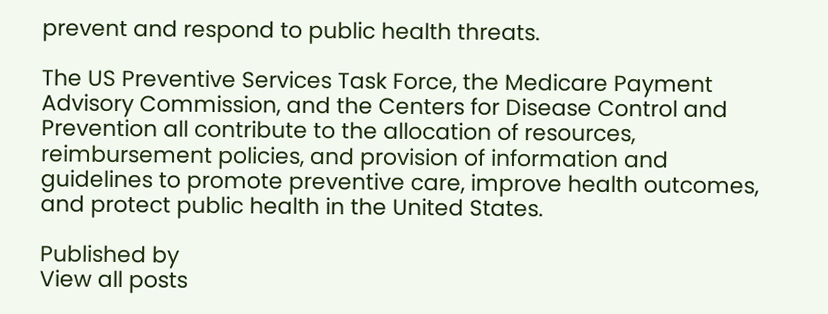prevent and respond to public health threats.

The US Preventive Services Task Force, the Medicare Payment Advisory Commission, and the Centers for Disease Control and Prevention all contribute to the allocation of resources, reimbursement policies, and provision of information and guidelines to promote preventive care, improve health outcomes, and protect public health in the United States.

Published by
View all posts